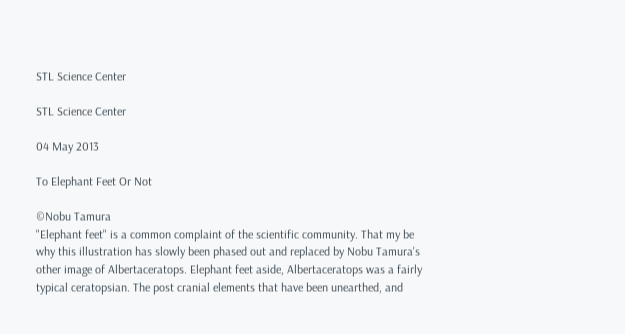STL Science Center

STL Science Center

04 May 2013

To Elephant Feet Or Not

©Nobu Tamura
"Elephant feet" is a common complaint of the scientific community. That my be why this illustration has slowly been phased out and replaced by Nobu Tamura's other image of Albertaceratops. Elephant feet aside, Albertaceratops was a fairly typical ceratopsian. The post cranial elements that have been unearthed, and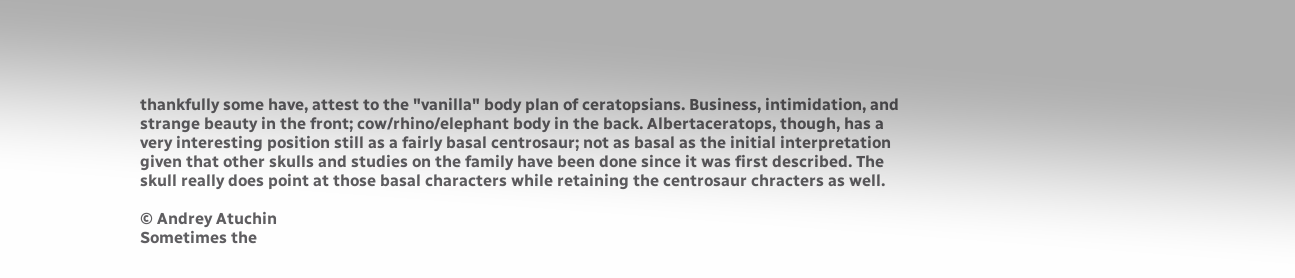thankfully some have, attest to the "vanilla" body plan of ceratopsians. Business, intimidation, and strange beauty in the front; cow/rhino/elephant body in the back. Albertaceratops, though, has a very interesting position still as a fairly basal centrosaur; not as basal as the initial interpretation given that other skulls and studies on the family have been done since it was first described. The skull really does point at those basal characters while retaining the centrosaur chracters as well.

© Andrey Atuchin
Sometimes the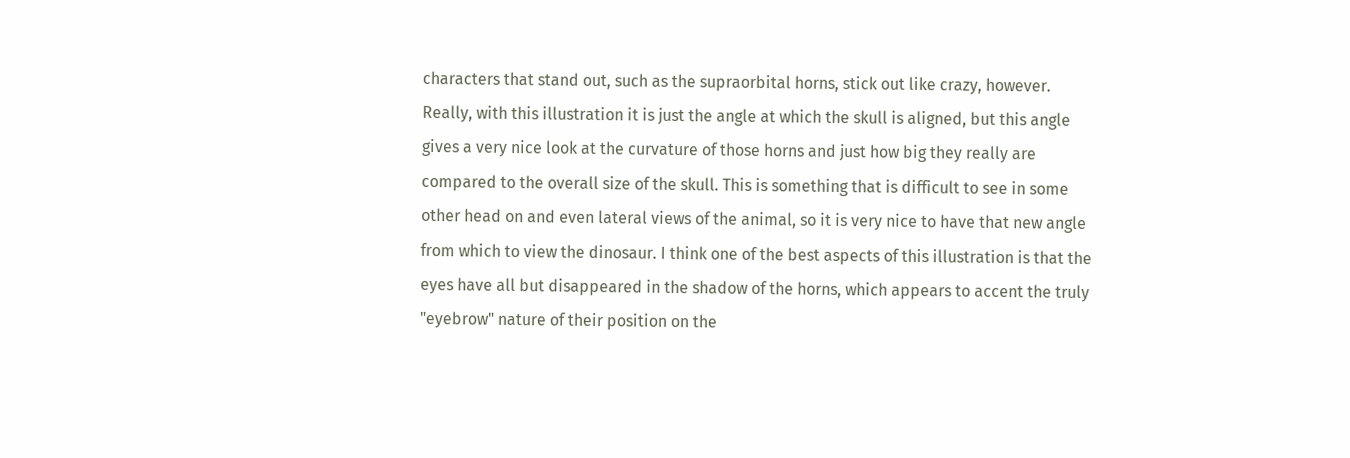characters that stand out, such as the supraorbital horns, stick out like crazy, however. Really, with this illustration it is just the angle at which the skull is aligned, but this angle gives a very nice look at the curvature of those horns and just how big they really are compared to the overall size of the skull. This is something that is difficult to see in some other head on and even lateral views of the animal, so it is very nice to have that new angle from which to view the dinosaur. I think one of the best aspects of this illustration is that the eyes have all but disappeared in the shadow of the horns, which appears to accent the truly "eyebrow" nature of their position on the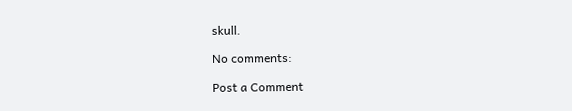skull.

No comments:

Post a Comment